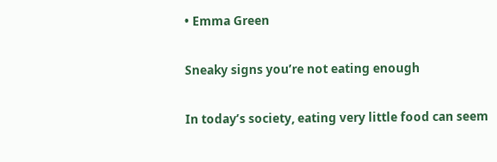• Emma Green

Sneaky signs you’re not eating enough

In today’s society, eating very little food can seem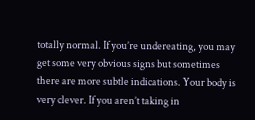totally normal. If you’re undereating, you may get some very obvious signs but sometimes there are more subtle indications. Your body is very clever. If you aren’t taking in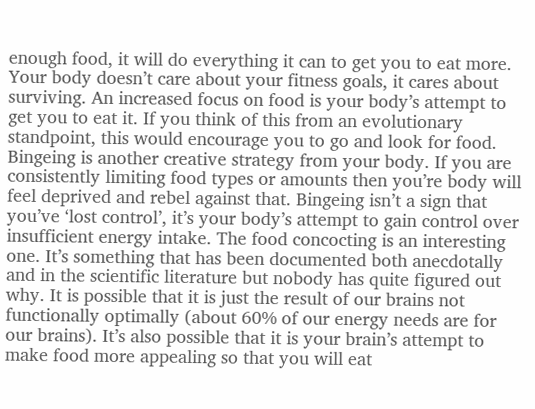enough food, it will do everything it can to get you to eat more. Your body doesn’t care about your fitness goals, it cares about surviving. An increased focus on food is your body’s attempt to get you to eat it. If you think of this from an evolutionary standpoint, this would encourage you to go and look for food. Bingeing is another creative strategy from your body. If you are consistently limiting food types or amounts then you’re body will feel deprived and rebel against that. Bingeing isn’t a sign that you’ve ‘lost control’, it’s your body’s attempt to gain control over insufficient energy intake. The food concocting is an interesting one. It’s something that has been documented both anecdotally and in the scientific literature but nobody has quite figured out why. It is possible that it is just the result of our brains not functionally optimally (about 60% of our energy needs are for our brains). It’s also possible that it is your brain’s attempt to make food more appealing so that you will eat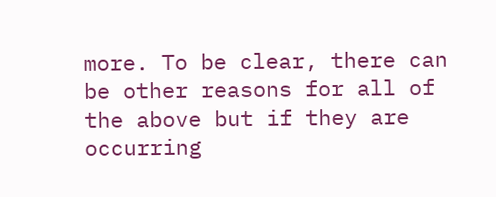more. To be clear, there can be other reasons for all of the above but if they are occurring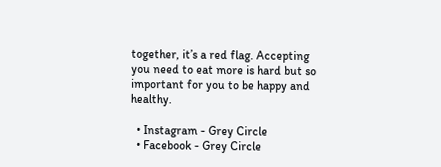together, it’s a red flag. Accepting you need to eat more is hard but so important for you to be happy and healthy.

  • Instagram - Grey Circle
  • Facebook - Grey Circle